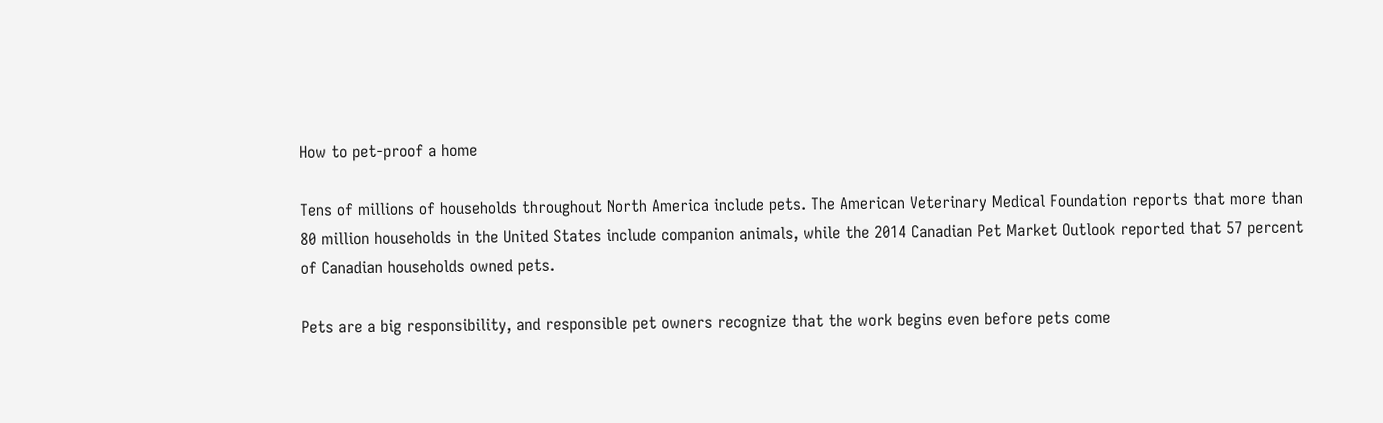How to pet-proof a home

Tens of millions of households throughout North America include pets. The American Veterinary Medical Foundation reports that more than 80 million households in the United States include companion animals, while the 2014 Canadian Pet Market Outlook reported that 57 percent of Canadian households owned pets.

Pets are a big responsibility, and responsible pet owners recognize that the work begins even before pets come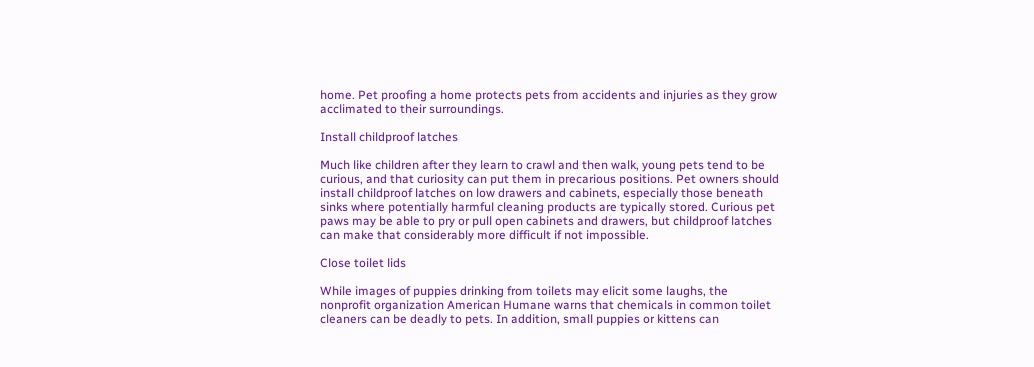home. Pet proofing a home protects pets from accidents and injuries as they grow acclimated to their surroundings.

Install childproof latches

Much like children after they learn to crawl and then walk, young pets tend to be curious, and that curiosity can put them in precarious positions. Pet owners should install childproof latches on low drawers and cabinets, especially those beneath sinks where potentially harmful cleaning products are typically stored. Curious pet paws may be able to pry or pull open cabinets and drawers, but childproof latches can make that considerably more difficult if not impossible.

Close toilet lids

While images of puppies drinking from toilets may elicit some laughs, the nonprofit organization American Humane warns that chemicals in common toilet cleaners can be deadly to pets. In addition, small puppies or kittens can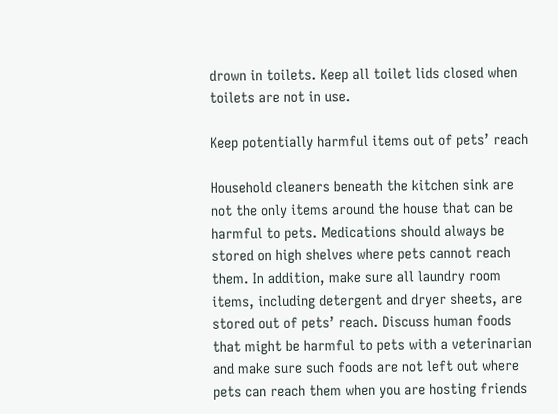drown in toilets. Keep all toilet lids closed when toilets are not in use.

Keep potentially harmful items out of pets’ reach

Household cleaners beneath the kitchen sink are not the only items around the house that can be harmful to pets. Medications should always be stored on high shelves where pets cannot reach them. In addition, make sure all laundry room items, including detergent and dryer sheets, are stored out of pets’ reach. Discuss human foods that might be harmful to pets with a veterinarian and make sure such foods are not left out where pets can reach them when you are hosting friends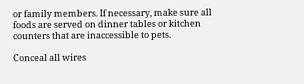or family members. If necessary, make sure all foods are served on dinner tables or kitchen counters that are inaccessible to pets.

Conceal all wires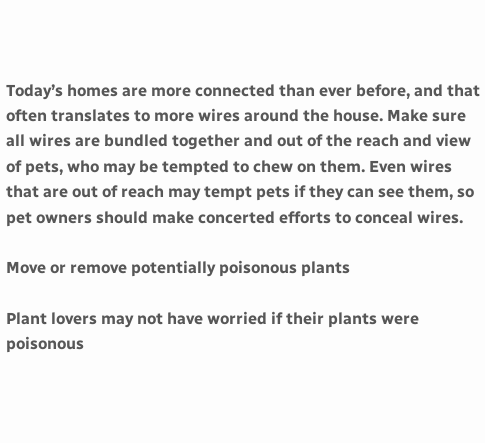Today’s homes are more connected than ever before, and that often translates to more wires around the house. Make sure all wires are bundled together and out of the reach and view of pets, who may be tempted to chew on them. Even wires that are out of reach may tempt pets if they can see them, so pet owners should make concerted efforts to conceal wires.

Move or remove potentially poisonous plants

Plant lovers may not have worried if their plants were poisonous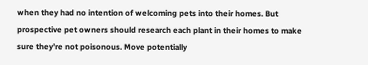when they had no intention of welcoming pets into their homes. But prospective pet owners should research each plant in their homes to make sure they’re not poisonous. Move potentially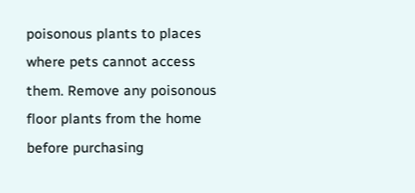poisonous plants to places where pets cannot access them. Remove any poisonous floor plants from the home before purchasing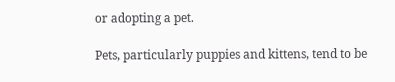or adopting a pet.

Pets, particularly puppies and kittens, tend to be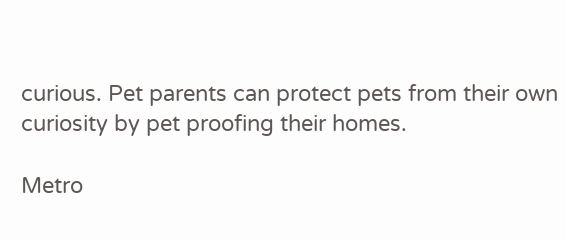curious. Pet parents can protect pets from their own curiosity by pet proofing their homes.

Metro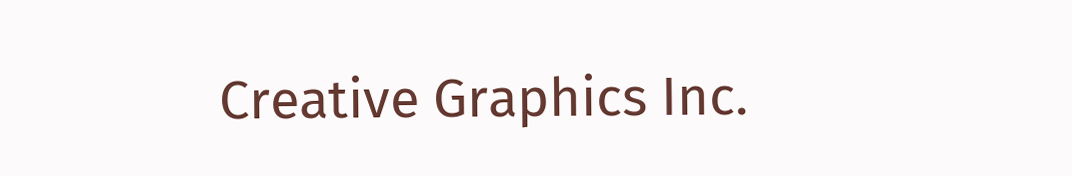Creative Graphics Inc.